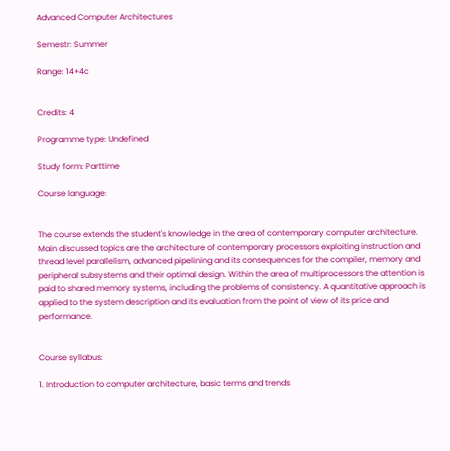Advanced Computer Architectures

Semestr: Summer

Range: 14+4c


Credits: 4

Programme type: Undefined

Study form: Parttime

Course language:


The course extends the student's knowledge in the area of contemporary computer architecture. Main discussed topics are the architecture of contemporary processors exploiting instruction and thread level parallelism, advanced pipelining and its consequences for the compiler, memory and peripheral subsystems and their optimal design. Within the area of multiprocessors the attention is paid to shared memory systems, including the problems of consistency. A quantitative approach is applied to the system description and its evaluation from the point of view of its price and performance.


Course syllabus:

1. Introduction to computer architecture, basic terms and trends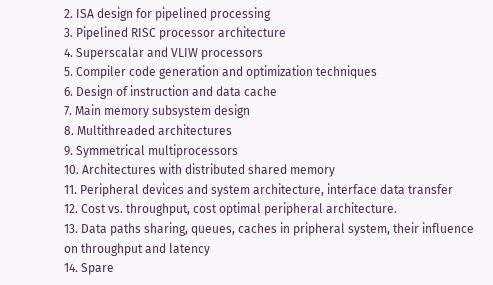2. ISA design for pipelined processing
3. Pipelined RISC processor architecture
4. Superscalar and VLIW processors
5. Compiler code generation and optimization techniques
6. Design of instruction and data cache
7. Main memory subsystem design
8. Multithreaded architectures
9. Symmetrical multiprocessors
10. Architectures with distributed shared memory
11. Peripheral devices and system architecture, interface data transfer
12. Cost vs. throughput, cost optimal peripheral architecture.
13. Data paths sharing, queues, caches in pripheral system, their influence on throughput and latency
14. Spare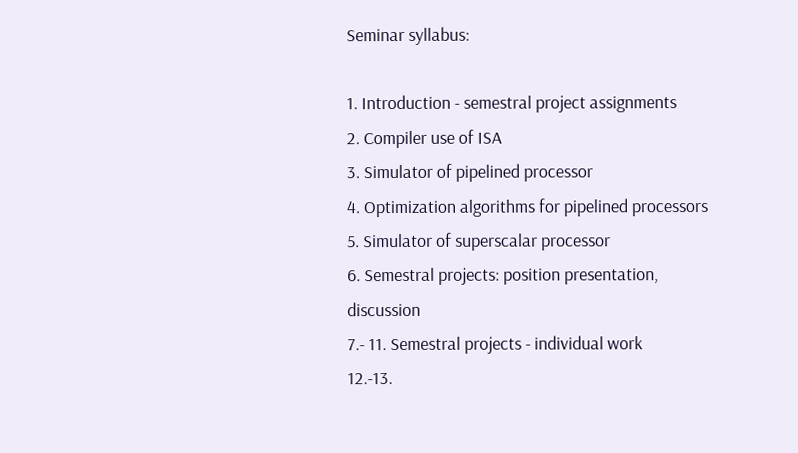Seminar syllabus:

1. Introduction - semestral project assignments
2. Compiler use of ISA
3. Simulator of pipelined processor
4. Optimization algorithms for pipelined processors
5. Simulator of superscalar processor
6. Semestral projects: position presentation, discussion
7.- 11. Semestral projects - individual work
12.-13.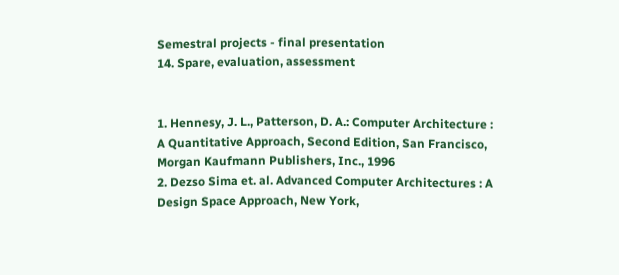Semestral projects - final presentation
14. Spare, evaluation, assessment


1. Hennesy, J. L., Patterson, D. A.: Computer Architecture : A Quantitative Approach, Second Edition, San Francisco, Morgan Kaufmann Publishers, Inc., 1996
2. Dezso Sima et. al. Advanced Computer Architectures : A Design Space Approach, New York,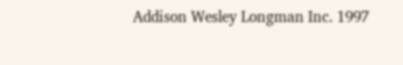Addison Wesley Longman Inc. 1997